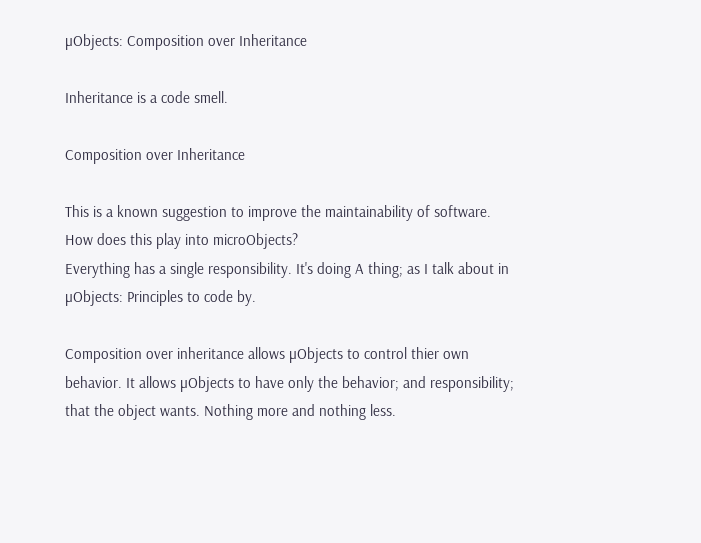µObjects: Composition over Inheritance

Inheritance is a code smell.

Composition over Inheritance

This is a known suggestion to improve the maintainability of software. How does this play into microObjects?
Everything has a single responsibility. It's doing A thing; as I talk about in µObjects: Principles to code by.

Composition over inheritance allows µObjects to control thier own behavior. It allows µObjects to have only the behavior; and responsibility; that the object wants. Nothing more and nothing less.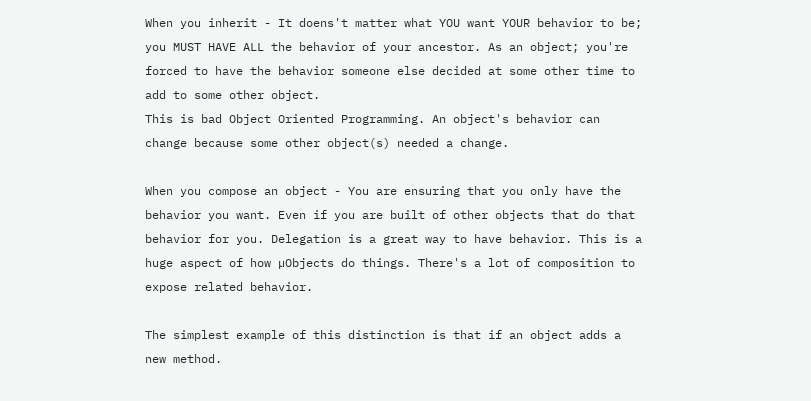When you inherit - It doens't matter what YOU want YOUR behavior to be; you MUST HAVE ALL the behavior of your ancestor. As an object; you're forced to have the behavior someone else decided at some other time to add to some other object.
This is bad Object Oriented Programming. An object's behavior can change because some other object(s) needed a change.

When you compose an object - You are ensuring that you only have the behavior you want. Even if you are built of other objects that do that behavior for you. Delegation is a great way to have behavior. This is a huge aspect of how µObjects do things. There's a lot of composition to expose related behavior.

The simplest example of this distinction is that if an object adds a new method.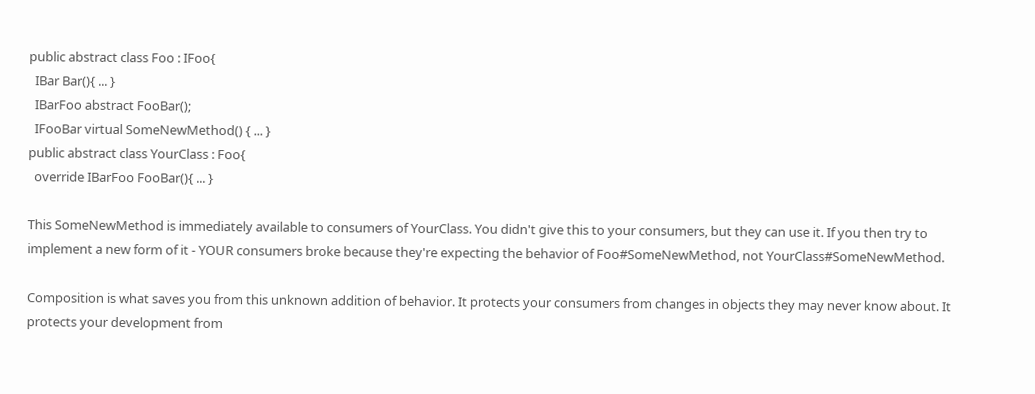public abstract class Foo : IFoo{
  IBar Bar(){ ... }
  IBarFoo abstract FooBar();
  IFooBar virtual SomeNewMethod() { ... }
public abstract class YourClass : Foo{
  override IBarFoo FooBar(){ ... }

This SomeNewMethod is immediately available to consumers of YourClass. You didn't give this to your consumers, but they can use it. If you then try to implement a new form of it - YOUR consumers broke because they're expecting the behavior of Foo#SomeNewMethod, not YourClass#SomeNewMethod.

Composition is what saves you from this unknown addition of behavior. It protects your consumers from changes in objects they may never know about. It protects your development from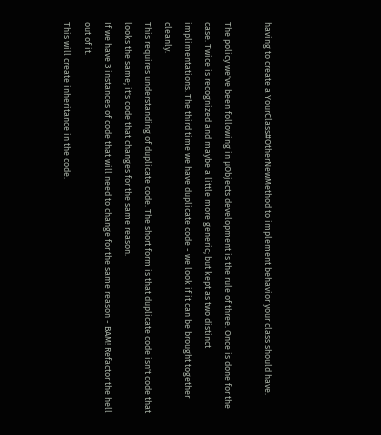having to create a YourClass#OtherNewMethod to implement behavior your class should have.

The policy we've been following in µObjects development is the rule of three. Once is done for the case. Twice is recognized and maybe a little more generic; but kept as two distinct implimentations. The third time we have duplicate code - we look if it can be brought together cleanly.
This requires understanding of duplicate code. The short form is that duplicate code isn't code that looks the same; it's code that changes for the same reason.
If we have 3 instances of code that will need to change for the same reason - BAM! Refactor the hell out of it.
This will create inheritance in the code.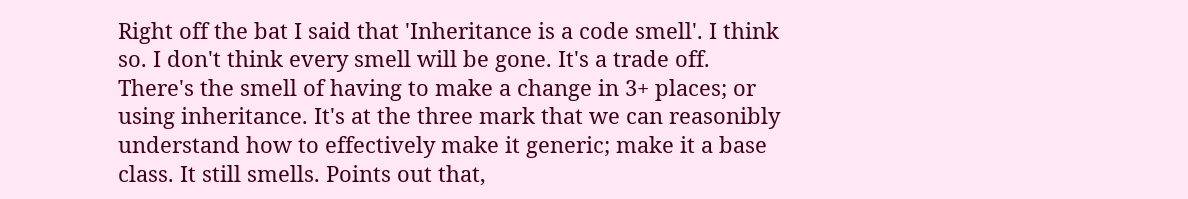Right off the bat I said that 'Inheritance is a code smell'. I think so. I don't think every smell will be gone. It's a trade off. There's the smell of having to make a change in 3+ places; or using inheritance. It's at the three mark that we can reasonibly understand how to effectively make it generic; make it a base class. It still smells. Points out that,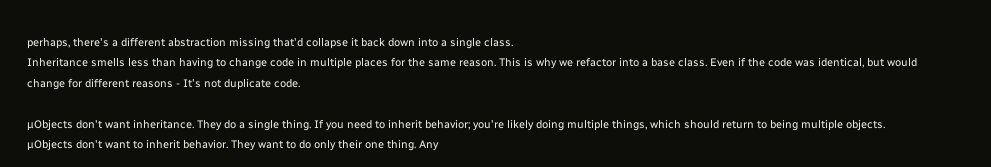perhaps, there's a different abstraction missing that'd collapse it back down into a single class.
Inheritance smells less than having to change code in multiple places for the same reason. This is why we refactor into a base class. Even if the code was identical, but would change for different reasons - It's not duplicate code.

µObjects don't want inheritance. They do a single thing. If you need to inherit behavior; you're likely doing multiple things, which should return to being multiple objects.
µObjects don't want to inherit behavior. They want to do only their one thing. Any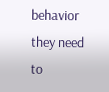behavior they need to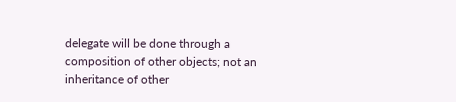delegate will be done through a composition of other objects; not an inheritance of other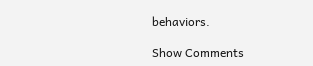behaviors.

Show Comments